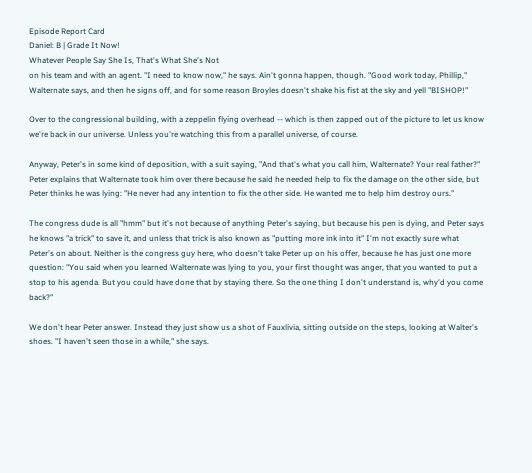Episode Report Card
Daniel: B | Grade It Now!
Whatever People Say She Is, That's What She's Not
on his team and with an agent. "I need to know now," he says. Ain't gonna happen, though. "Good work today, Phillip," Walternate says, and then he signs off, and for some reason Broyles doesn't shake his fist at the sky and yell "BISHOP!"

Over to the congressional building, with a zeppelin flying overhead -- which is then zapped out of the picture to let us know we're back in our universe. Unless you're watching this from a parallel universe, of course.

Anyway, Peter's in some kind of deposition, with a suit saying, "And that's what you call him, Walternate? Your real father?" Peter explains that Walternate took him over there because he said he needed help to fix the damage on the other side, but Peter thinks he was lying: "He never had any intention to fix the other side. He wanted me to help him destroy ours."

The congress dude is all "hmm" but it's not because of anything Peter's saying, but because his pen is dying, and Peter says he knows "a trick" to save it, and unless that trick is also known as "putting more ink into it" I'm not exactly sure what Peter's on about. Neither is the congress guy here, who doesn't take Peter up on his offer, because he has just one more question: "You said when you learned Walternate was lying to you, your first thought was anger, that you wanted to put a stop to his agenda. But you could have done that by staying there. So the one thing I don't understand is, why'd you come back?"

We don't hear Peter answer. Instead they just show us a shot of Fauxlivia, sitting outside on the steps, looking at Walter's shoes. "I haven't seen those in a while," she says.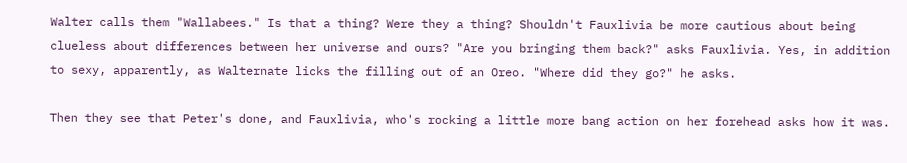Walter calls them "Wallabees." Is that a thing? Were they a thing? Shouldn't Fauxlivia be more cautious about being clueless about differences between her universe and ours? "Are you bringing them back?" asks Fauxlivia. Yes, in addition to sexy, apparently, as Walternate licks the filling out of an Oreo. "Where did they go?" he asks.

Then they see that Peter's done, and Fauxlivia, who's rocking a little more bang action on her forehead asks how it was.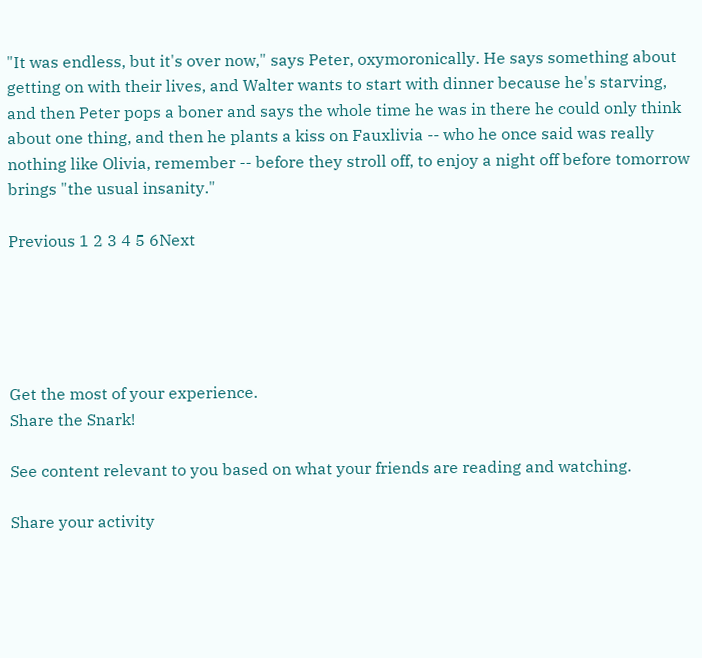"It was endless, but it's over now," says Peter, oxymoronically. He says something about getting on with their lives, and Walter wants to start with dinner because he's starving, and then Peter pops a boner and says the whole time he was in there he could only think about one thing, and then he plants a kiss on Fauxlivia -- who he once said was really nothing like Olivia, remember -- before they stroll off, to enjoy a night off before tomorrow brings "the usual insanity."

Previous 1 2 3 4 5 6Next





Get the most of your experience.
Share the Snark!

See content relevant to you based on what your friends are reading and watching.

Share your activity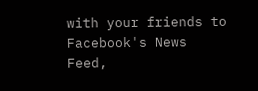with your friends to Facebook's News Feed,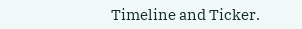Timeline and Ticker.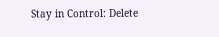Stay in Control: Delete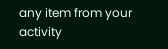any item from your activity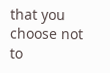that you choose not to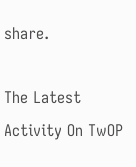share.

The Latest Activity On TwOP